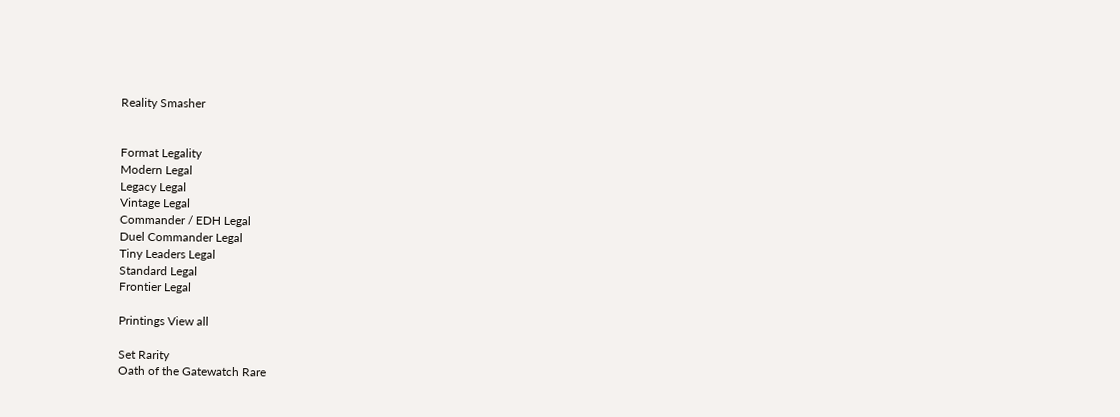Reality Smasher


Format Legality
Modern Legal
Legacy Legal
Vintage Legal
Commander / EDH Legal
Duel Commander Legal
Tiny Leaders Legal
Standard Legal
Frontier Legal

Printings View all

Set Rarity
Oath of the Gatewatch Rare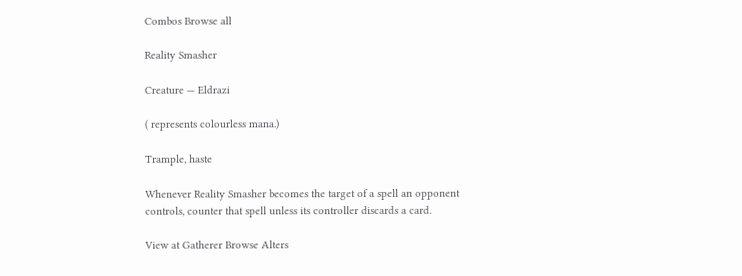Combos Browse all

Reality Smasher

Creature — Eldrazi

( represents colourless mana.)

Trample, haste

Whenever Reality Smasher becomes the target of a spell an opponent controls, counter that spell unless its controller discards a card.

View at Gatherer Browse Alters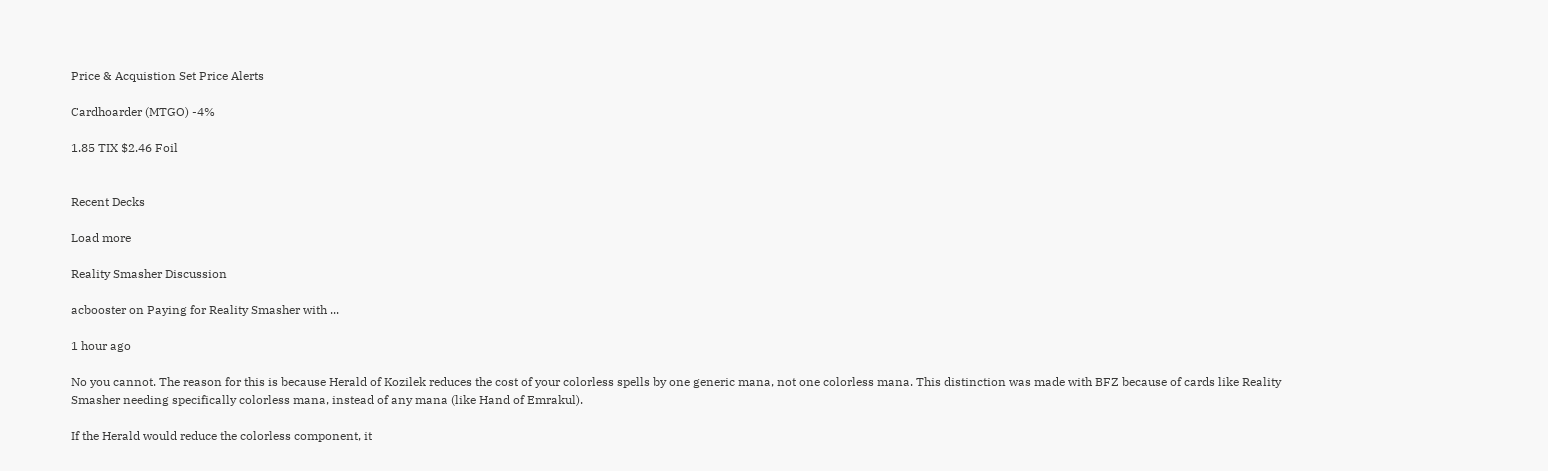Price & Acquistion Set Price Alerts

Cardhoarder (MTGO) -4%

1.85 TIX $2.46 Foil


Recent Decks

Load more

Reality Smasher Discussion

acbooster on Paying for Reality Smasher with ...

1 hour ago

No you cannot. The reason for this is because Herald of Kozilek reduces the cost of your colorless spells by one generic mana, not one colorless mana. This distinction was made with BFZ because of cards like Reality Smasher needing specifically colorless mana, instead of any mana (like Hand of Emrakul).

If the Herald would reduce the colorless component, it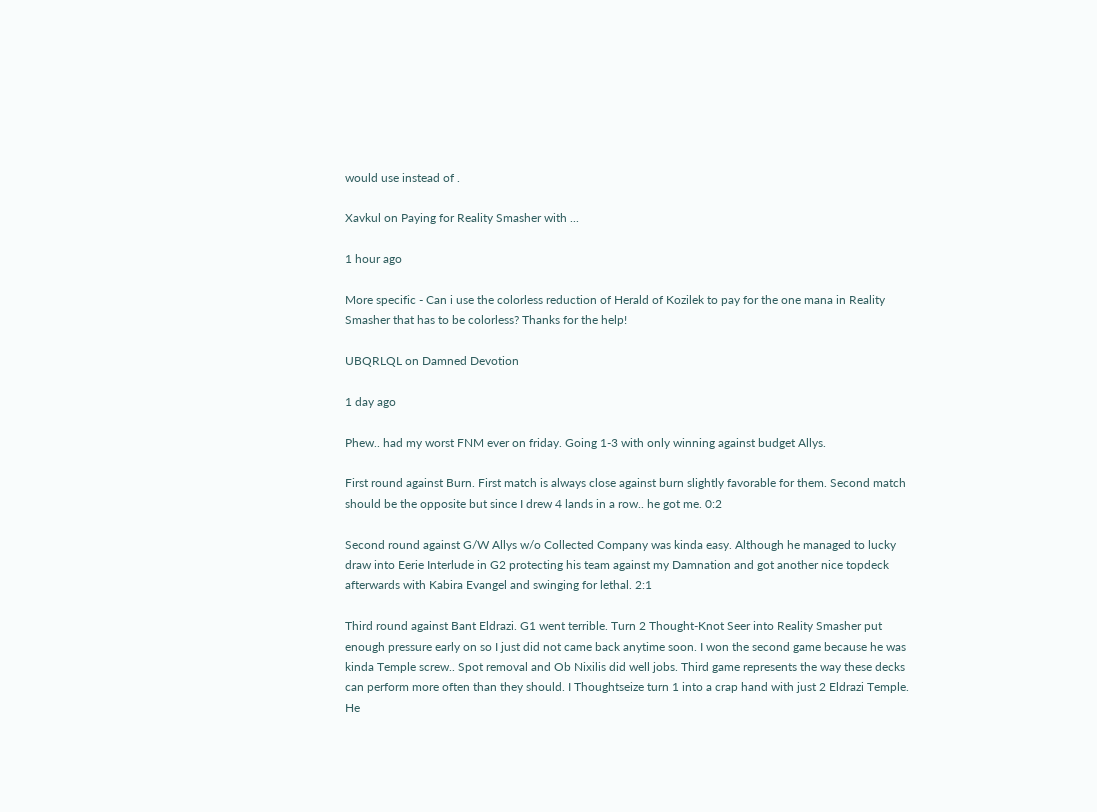would use instead of .

Xavkul on Paying for Reality Smasher with ...

1 hour ago

More specific - Can i use the colorless reduction of Herald of Kozilek to pay for the one mana in Reality Smasher that has to be colorless? Thanks for the help!

UBQRLQL on Damned Devotion

1 day ago

Phew.. had my worst FNM ever on friday. Going 1-3 with only winning against budget Allys.

First round against Burn. First match is always close against burn slightly favorable for them. Second match should be the opposite but since I drew 4 lands in a row.. he got me. 0:2

Second round against G/W Allys w/o Collected Company was kinda easy. Although he managed to lucky draw into Eerie Interlude in G2 protecting his team against my Damnation and got another nice topdeck afterwards with Kabira Evangel and swinging for lethal. 2:1

Third round against Bant Eldrazi. G1 went terrible. Turn 2 Thought-Knot Seer into Reality Smasher put enough pressure early on so I just did not came back anytime soon. I won the second game because he was kinda Temple screw.. Spot removal and Ob Nixilis did well jobs. Third game represents the way these decks can perform more often than they should. I Thoughtseize turn 1 into a crap hand with just 2 Eldrazi Temple. He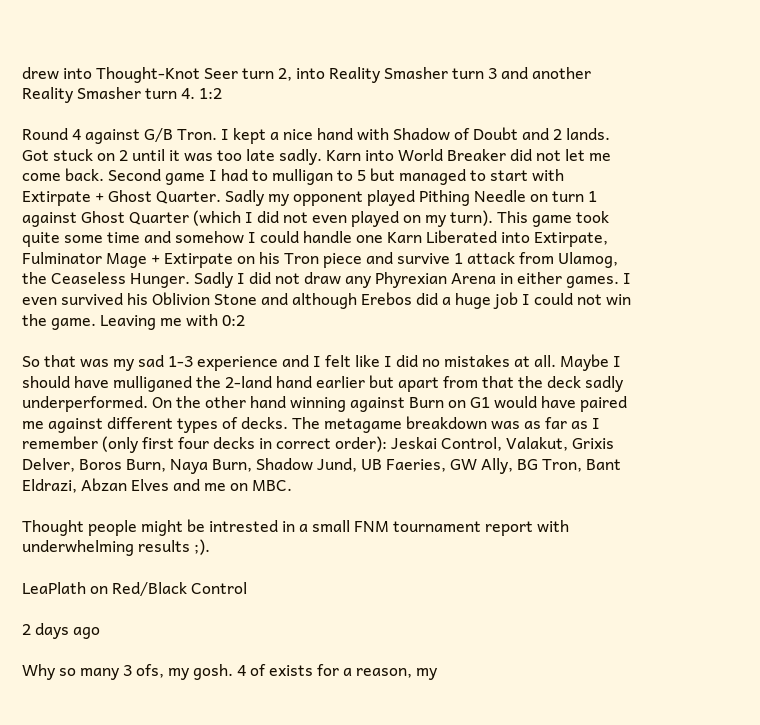drew into Thought-Knot Seer turn 2, into Reality Smasher turn 3 and another Reality Smasher turn 4. 1:2

Round 4 against G/B Tron. I kept a nice hand with Shadow of Doubt and 2 lands. Got stuck on 2 until it was too late sadly. Karn into World Breaker did not let me come back. Second game I had to mulligan to 5 but managed to start with Extirpate + Ghost Quarter. Sadly my opponent played Pithing Needle on turn 1 against Ghost Quarter (which I did not even played on my turn). This game took quite some time and somehow I could handle one Karn Liberated into Extirpate, Fulminator Mage + Extirpate on his Tron piece and survive 1 attack from Ulamog, the Ceaseless Hunger. Sadly I did not draw any Phyrexian Arena in either games. I even survived his Oblivion Stone and although Erebos did a huge job I could not win the game. Leaving me with 0:2

So that was my sad 1-3 experience and I felt like I did no mistakes at all. Maybe I should have mulliganed the 2-land hand earlier but apart from that the deck sadly underperformed. On the other hand winning against Burn on G1 would have paired me against different types of decks. The metagame breakdown was as far as I remember (only first four decks in correct order): Jeskai Control, Valakut, Grixis Delver, Boros Burn, Naya Burn, Shadow Jund, UB Faeries, GW Ally, BG Tron, Bant Eldrazi, Abzan Elves and me on MBC.

Thought people might be intrested in a small FNM tournament report with underwhelming results ;).

LeaPlath on Red/Black Control

2 days ago

Why so many 3 ofs, my gosh. 4 of exists for a reason, my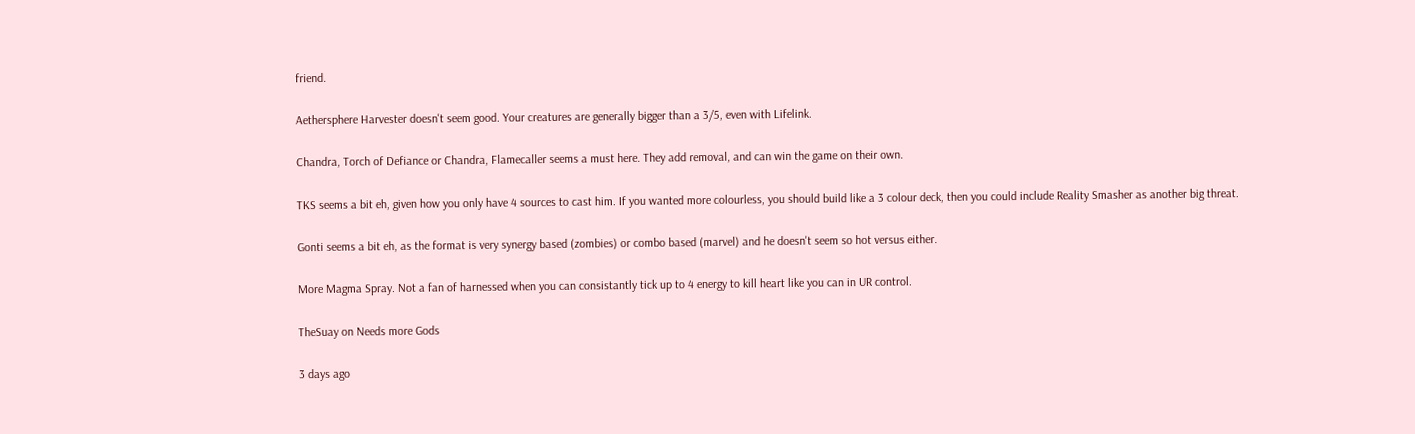friend.

Aethersphere Harvester doesn't seem good. Your creatures are generally bigger than a 3/5, even with Lifelink.

Chandra, Torch of Defiance or Chandra, Flamecaller seems a must here. They add removal, and can win the game on their own.

TKS seems a bit eh, given how you only have 4 sources to cast him. If you wanted more colourless, you should build like a 3 colour deck, then you could include Reality Smasher as another big threat.

Gonti seems a bit eh, as the format is very synergy based (zombies) or combo based (marvel) and he doesn't seem so hot versus either.

More Magma Spray. Not a fan of harnessed when you can consistantly tick up to 4 energy to kill heart like you can in UR control.

TheSuay on Needs more Gods

3 days ago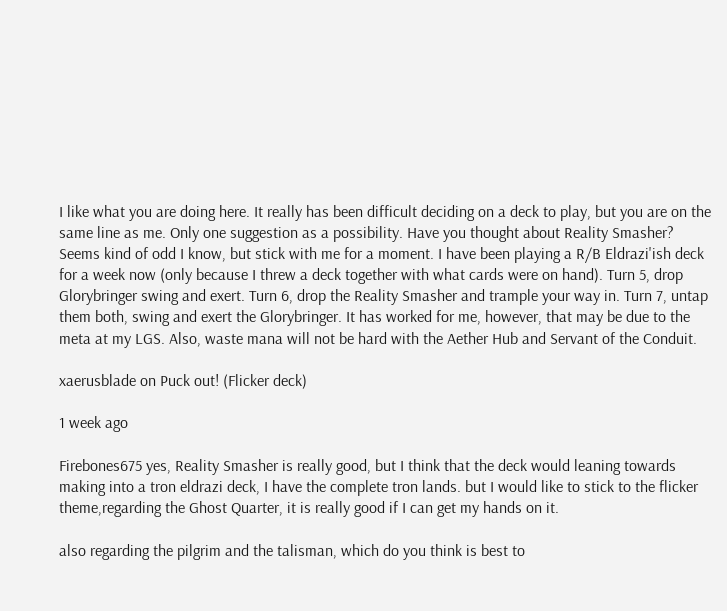I like what you are doing here. It really has been difficult deciding on a deck to play, but you are on the same line as me. Only one suggestion as a possibility. Have you thought about Reality Smasher? Seems kind of odd I know, but stick with me for a moment. I have been playing a R/B Eldrazi'ish deck for a week now (only because I threw a deck together with what cards were on hand). Turn 5, drop Glorybringer swing and exert. Turn 6, drop the Reality Smasher and trample your way in. Turn 7, untap them both, swing and exert the Glorybringer. It has worked for me, however, that may be due to the meta at my LGS. Also, waste mana will not be hard with the Aether Hub and Servant of the Conduit.

xaerusblade on Puck out! (Flicker deck)

1 week ago

Firebones675 yes, Reality Smasher is really good, but I think that the deck would leaning towards making into a tron eldrazi deck, I have the complete tron lands. but I would like to stick to the flicker theme,regarding the Ghost Quarter, it is really good if I can get my hands on it.

also regarding the pilgrim and the talisman, which do you think is best to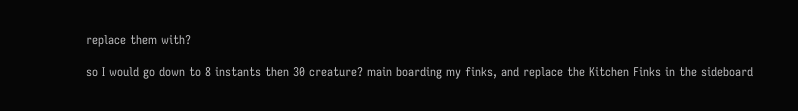replace them with?

so I would go down to 8 instants then 30 creature? main boarding my finks, and replace the Kitchen Finks in the sideboard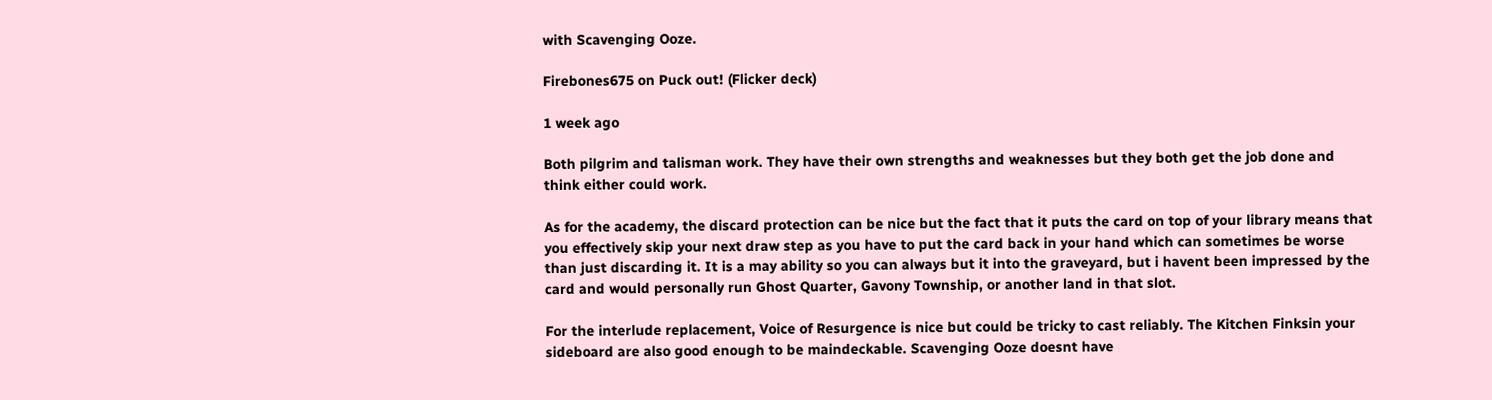with Scavenging Ooze.

Firebones675 on Puck out! (Flicker deck)

1 week ago

Both pilgrim and talisman work. They have their own strengths and weaknesses but they both get the job done and think either could work.

As for the academy, the discard protection can be nice but the fact that it puts the card on top of your library means that you effectively skip your next draw step as you have to put the card back in your hand which can sometimes be worse than just discarding it. It is a may ability so you can always but it into the graveyard, but i havent been impressed by the card and would personally run Ghost Quarter, Gavony Township, or another land in that slot.

For the interlude replacement, Voice of Resurgence is nice but could be tricky to cast reliably. The Kitchen Finksin your sideboard are also good enough to be maindeckable. Scavenging Ooze doesnt have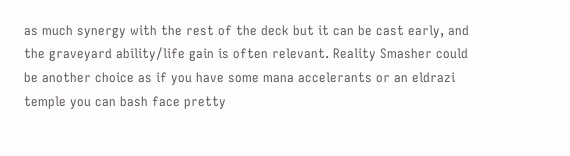as much synergy with the rest of the deck but it can be cast early, and the graveyard ability/life gain is often relevant. Reality Smasher could be another choice as if you have some mana accelerants or an eldrazi temple you can bash face pretty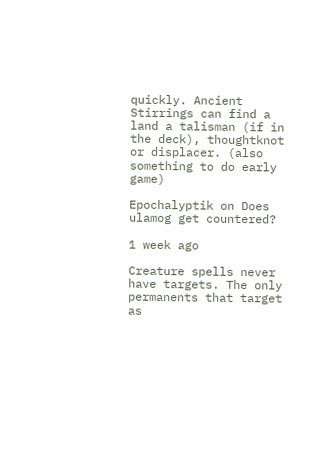quickly. Ancient Stirrings can find a land a talisman (if in the deck), thoughtknot or displacer. (also something to do early game)

Epochalyptik on Does ulamog get countered?

1 week ago

Creature spells never have targets. The only permanents that target as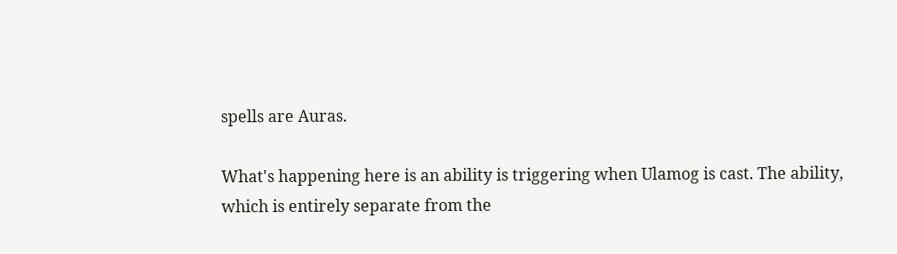spells are Auras.

What's happening here is an ability is triggering when Ulamog is cast. The ability, which is entirely separate from the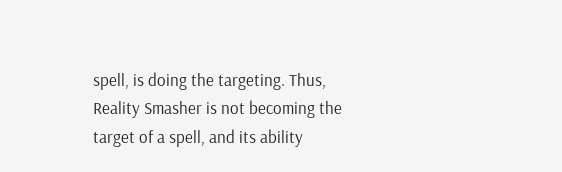spell, is doing the targeting. Thus, Reality Smasher is not becoming the target of a spell, and its ability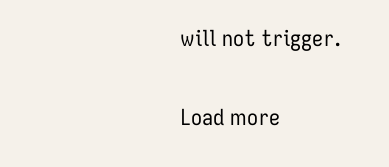will not trigger.

Load more